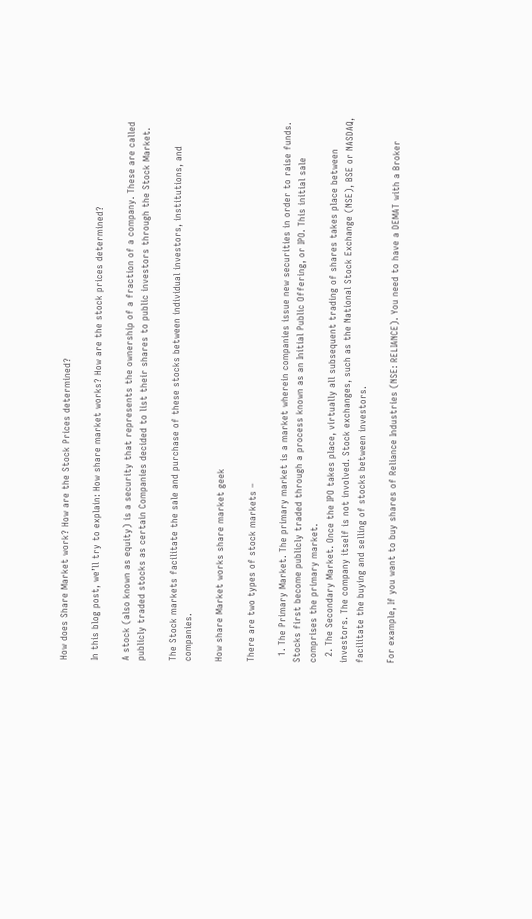How does Share Market work? How are the Stock Prices determined?

In this blog post, we’ll try to explain: How share market works? How are the stock prices determined?

A stock (also known as equity) is a security that represents the ownership of a fraction of a company. These are called publicly traded stocks as certain Companies decided to list their shares to public investors through the Stock Market.

The Stock markets facilitate the sale and purchase of these stocks between individual investors, institutions, and companies.

How share Market works share market geek

There are two types of stock markets –

  1. The Primary Market. The primary market is a market wherein companies issue new securities in order to raise funds. Stocks first become publicly traded through a process known as an Initial Public Offering, or IPO. This initial sale comprises the primary market.
  2. The Secondary Market. Once the IPO takes place, virtually all subsequent trading of shares takes place between investors. The company itself is not involved. Stock exchanges, such as the National Stock Exchange (NSE), BSE or NASDAQ, facilitate the buying and selling of stocks between investors.

For example, If you want to buy shares of Reliance Industries (NSE: RELIANCE). You need to have a DEMAT with a Broker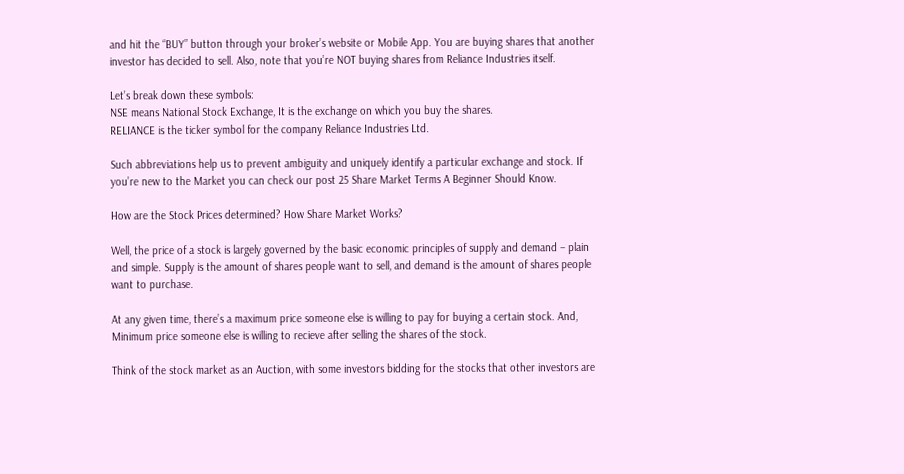and hit the “BUY” button through your broker’s website or Mobile App. You are buying shares that another investor has decided to sell. Also, note that you’re NOT buying shares from Reliance Industries itself.

Let’s break down these symbols:
NSE means National Stock Exchange, It is the exchange on which you buy the shares.
RELIANCE is the ticker symbol for the company Reliance Industries Ltd.

Such abbreviations help us to prevent ambiguity and uniquely identify a particular exchange and stock. If you’re new to the Market you can check our post 25 Share Market Terms A Beginner Should Know.

How are the Stock Prices determined? How Share Market Works?

Well, the price of a stock is largely governed by the basic economic principles of supply and demand – plain and simple. Supply is the amount of shares people want to sell, and demand is the amount of shares people want to purchase.

At any given time, there’s a maximum price someone else is willing to pay for buying a certain stock. And, Minimum price someone else is willing to recieve after selling the shares of the stock.

Think of the stock market as an Auction, with some investors bidding for the stocks that other investors are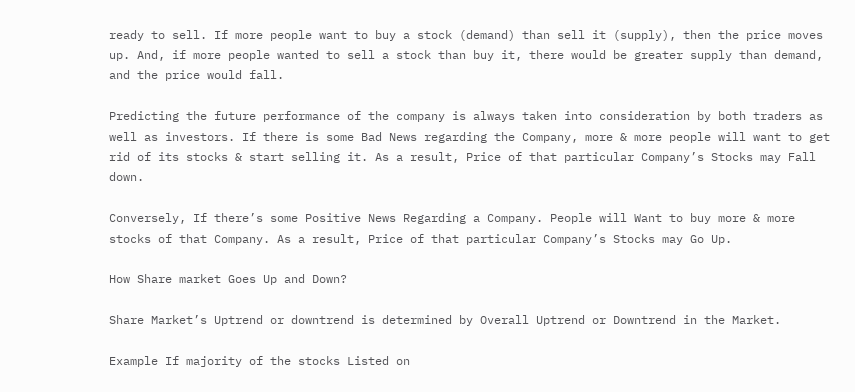ready to sell. If more people want to buy a stock (demand) than sell it (supply), then the price moves up. And, if more people wanted to sell a stock than buy it, there would be greater supply than demand, and the price would fall.

Predicting the future performance of the company is always taken into consideration by both traders as well as investors. If there is some Bad News regarding the Company, more & more people will want to get rid of its stocks & start selling it. As a result, Price of that particular Company’s Stocks may Fall down.

Conversely, If there’s some Positive News Regarding a Company. People will Want to buy more & more stocks of that Company. As a result, Price of that particular Company’s Stocks may Go Up.

How Share market Goes Up and Down?

Share Market’s Uptrend or downtrend is determined by Overall Uptrend or Downtrend in the Market.

Example If majority of the stocks Listed on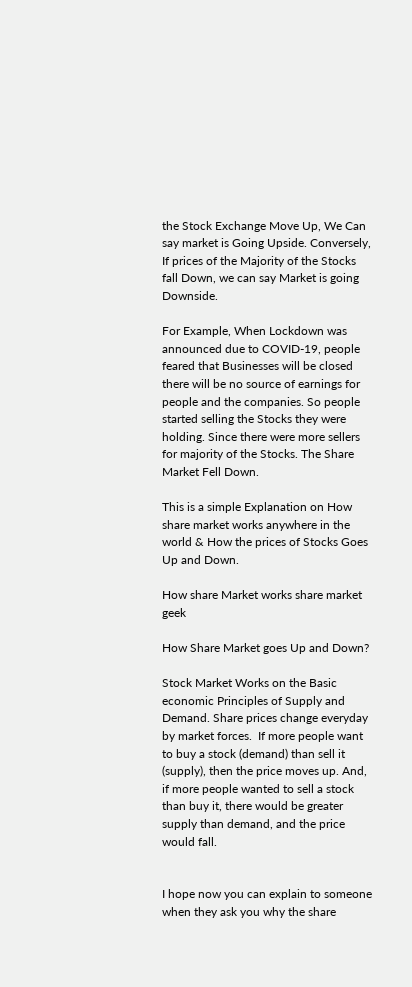the Stock Exchange Move Up, We Can say market is Going Upside. Conversely, If prices of the Majority of the Stocks fall Down, we can say Market is going Downside.

For Example, When Lockdown was announced due to COVID-19, people feared that Businesses will be closed there will be no source of earnings for people and the companies. So people started selling the Stocks they were holding. Since there were more sellers for majority of the Stocks. The Share Market Fell Down.

This is a simple Explanation on How share market works anywhere in the world & How the prices of Stocks Goes Up and Down.

How share Market works share market geek

How Share Market goes Up and Down?

Stock Market Works on the Basic economic Principles of Supply and Demand. Share prices change everyday by market forces.  If more people want to buy a stock (demand) than sell it (supply), then the price moves up. And, if more people wanted to sell a stock than buy it, there would be greater supply than demand, and the price would fall.


I hope now you can explain to someone when they ask you why the share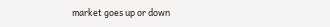market goes up or down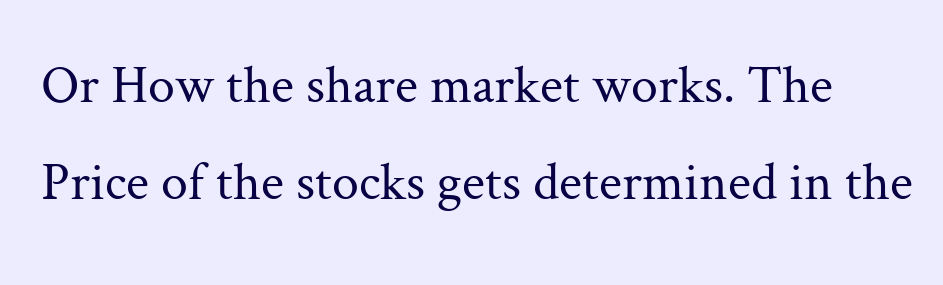Or How the share market works. The Price of the stocks gets determined in the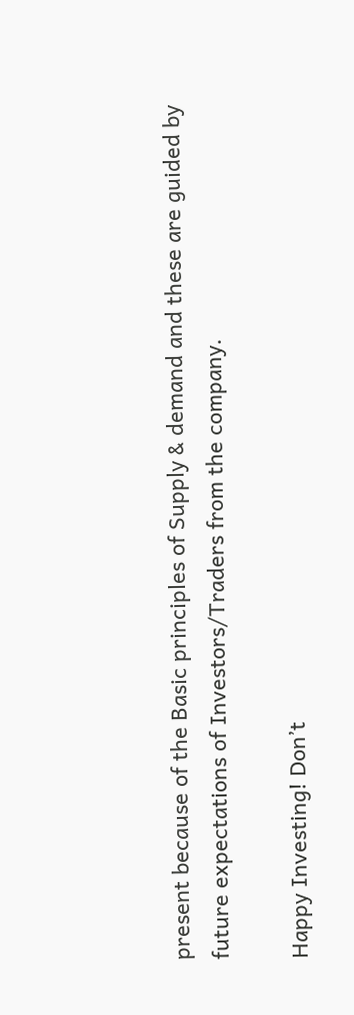present because of the Basic principles of Supply & demand and these are guided by future expectations of Investors/Traders from the company.

Happy Investing! Don’t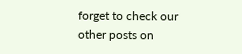forget to check our other posts on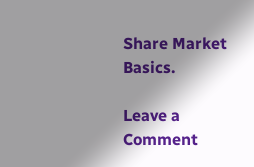Share Market Basics.

Leave a Comment